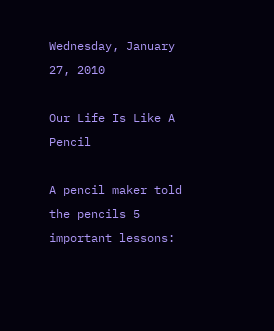Wednesday, January 27, 2010

Our Life Is Like A Pencil

A pencil maker told the pencils 5 important lessons: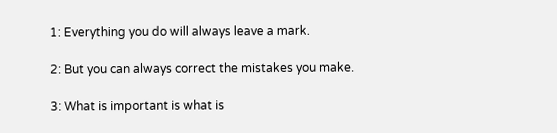1: Everything you do will always leave a mark.

2: But you can always correct the mistakes you make.

3: What is important is what is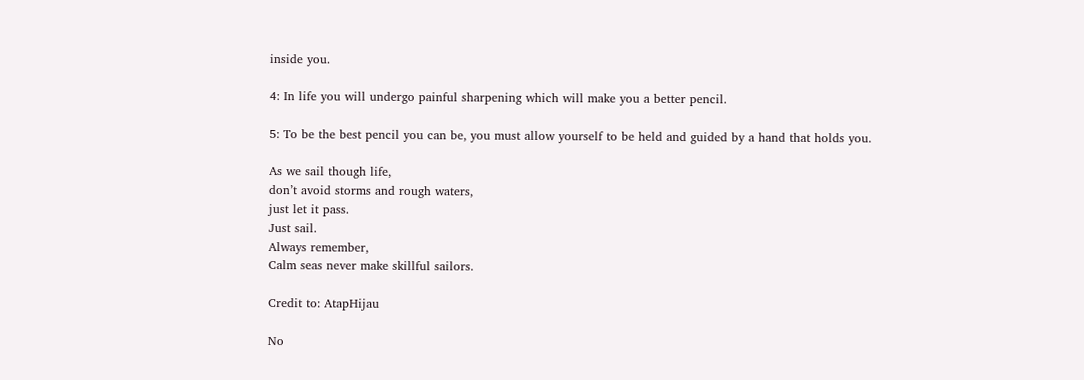inside you.

4: In life you will undergo painful sharpening which will make you a better pencil.

5: To be the best pencil you can be, you must allow yourself to be held and guided by a hand that holds you.

As we sail though life,
don’t avoid storms and rough waters,
just let it pass.
Just sail.
Always remember,
Calm seas never make skillful sailors.

Credit to: AtapHijau

No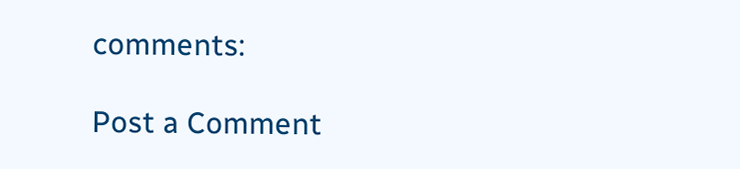comments:

Post a Comment